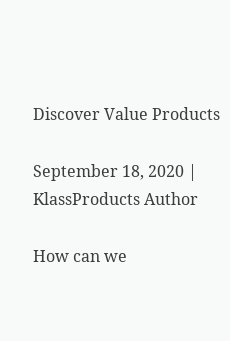Discover Value Products

September 18, 2020 | KlassProducts Author

How can we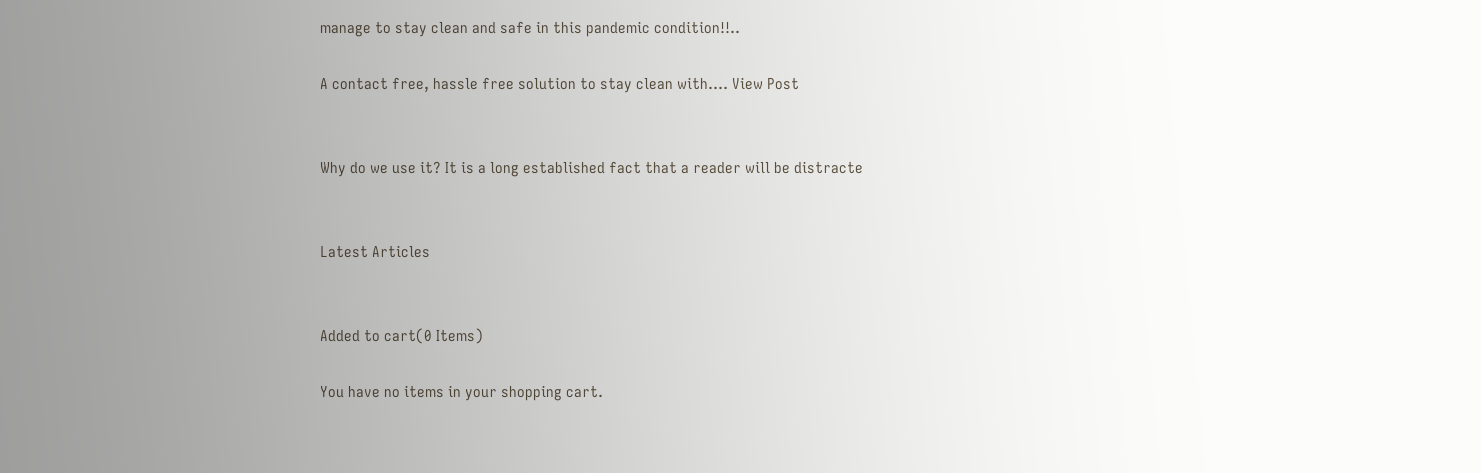manage to stay clean and safe in this pandemic condition!!..

A contact free, hassle free solution to stay clean with.... View Post


Why do we use it? It is a long established fact that a reader will be distracte


Latest Articles


Added to cart(0 Items)

You have no items in your shopping cart.